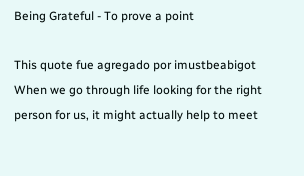Being Grateful - To prove a point

This quote fue agregado por imustbeabigot
When we go through life looking for the right person for us, it might actually help to meet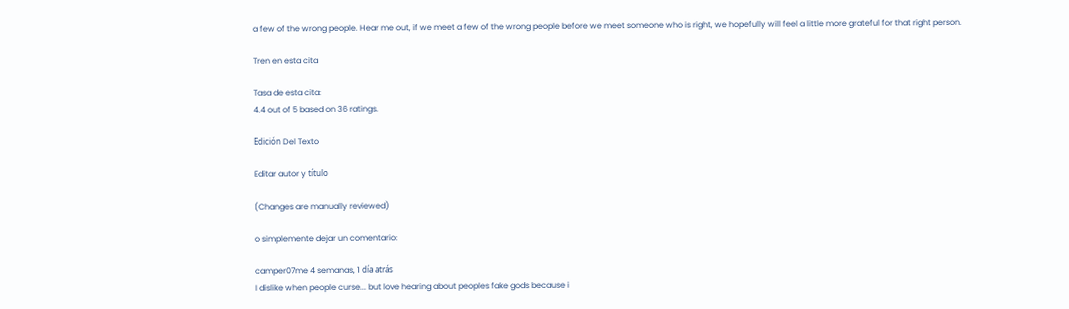a few of the wrong people. Hear me out, if we meet a few of the wrong people before we meet someone who is right, we hopefully will feel a little more grateful for that right person.

Tren en esta cita

Tasa de esta cita:
4.4 out of 5 based on 36 ratings.

Edición Del Texto

Editar autor y título

(Changes are manually reviewed)

o simplemente dejar un comentario:

camper07me 4 semanas, 1 día atrás
I dislike when people curse... but love hearing about peoples fake gods because i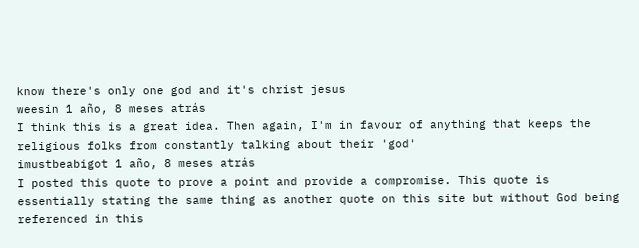know there's only one god and it's christ jesus
weesin 1 año, 8 meses atrás
I think this is a great idea. Then again, I'm in favour of anything that keeps the religious folks from constantly talking about their 'god'
imustbeabigot 1 año, 8 meses atrás
I posted this quote to prove a point and provide a compromise. This quote is essentially stating the same thing as another quote on this site but without God being referenced in this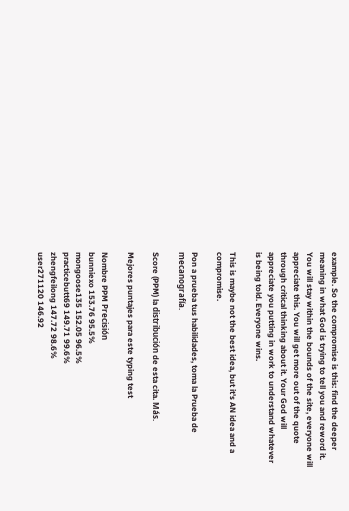example. So the compromise is this: find the deeper meaning in what God is trying to tell you and reword it. You will stay within the bounds of the site, everyone will appreciate this. You will get more out of the quote through critical thinking about it. Your God will appreciate you putting in work to understand whatever is being told. Everyone wins.

This is maybe not the best idea, but it's AN idea and a compromise.

Pon a prueba tus habilidades, toma la Prueba de mecanografía.

Score (PPM) la distribución de esta cita. Más.

Mejores puntajes para este typing test

Nombre PPM Precisión
bunniexo 153.76 95.5%
mongoose135 152.05 96.5%
practicebutt69 149.71 99.6%
zhengfeilong 147.72 98.6%
user271120 146.92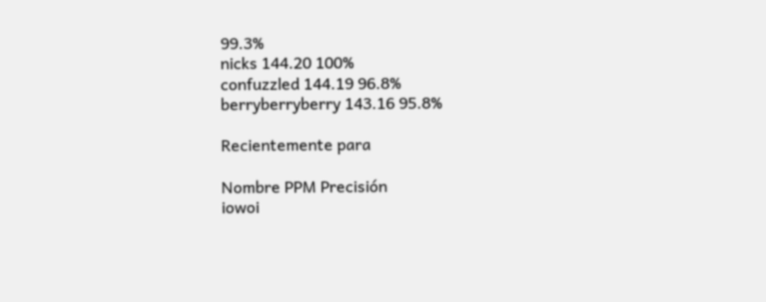99.3%
nicks 144.20 100%
confuzzled 144.19 96.8%
berryberryberry 143.16 95.8%

Recientemente para

Nombre PPM Precisión
iowoi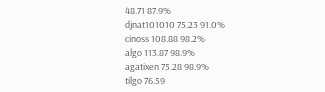48.71 87.9%
djnat101010 75.23 91.0%
cinoss 108.88 98.2%
algo 113.87 98.9%
agatixen 75.28 98.9%
tilgo 76.59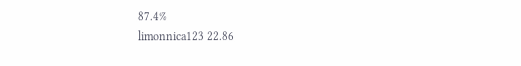87.4%
limonnica123 22.86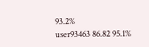93.2%
user93463 86.82 95.1%